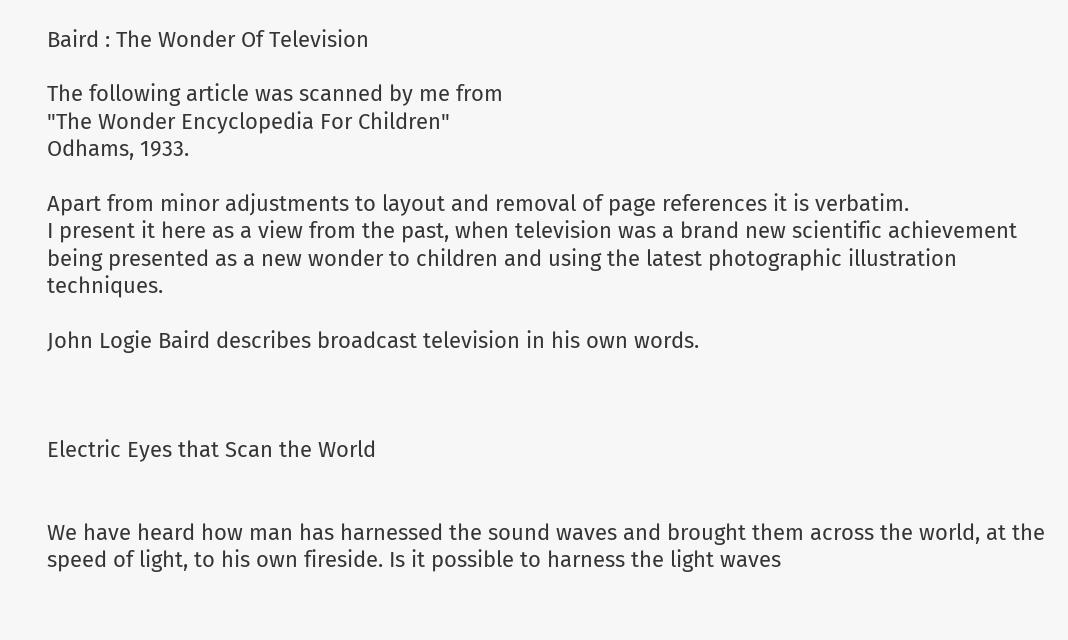Baird : The Wonder Of Television

The following article was scanned by me from
"The Wonder Encyclopedia For Children"
Odhams, 1933.

Apart from minor adjustments to layout and removal of page references it is verbatim.
I present it here as a view from the past, when television was a brand new scientific achievement being presented as a new wonder to children and using the latest photographic illustration techniques.

John Logie Baird describes broadcast television in his own words.



Electric Eyes that Scan the World


We have heard how man has harnessed the sound waves and brought them across the world, at the speed of light, to his own fireside. Is it possible to harness the light waves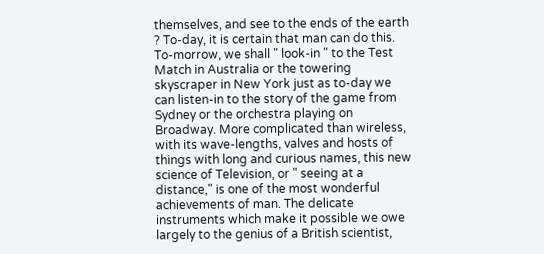themselves, and see to the ends of the earth ? To-day, it is certain that man can do this. To-morrow, we shall " look-in " to the Test Match in Australia or the towering skyscraper in New York just as to-day we can listen-in to the story of the game from Sydney or the orchestra playing on Broadway. More complicated than wireless, with its wave-lengths, valves and hosts of things with long and curious names, this new science of Television, or " seeing at a distance," is one of the most wonderful achievements of man. The delicate instruments which make it possible we owe largely to the genius of a British scientist,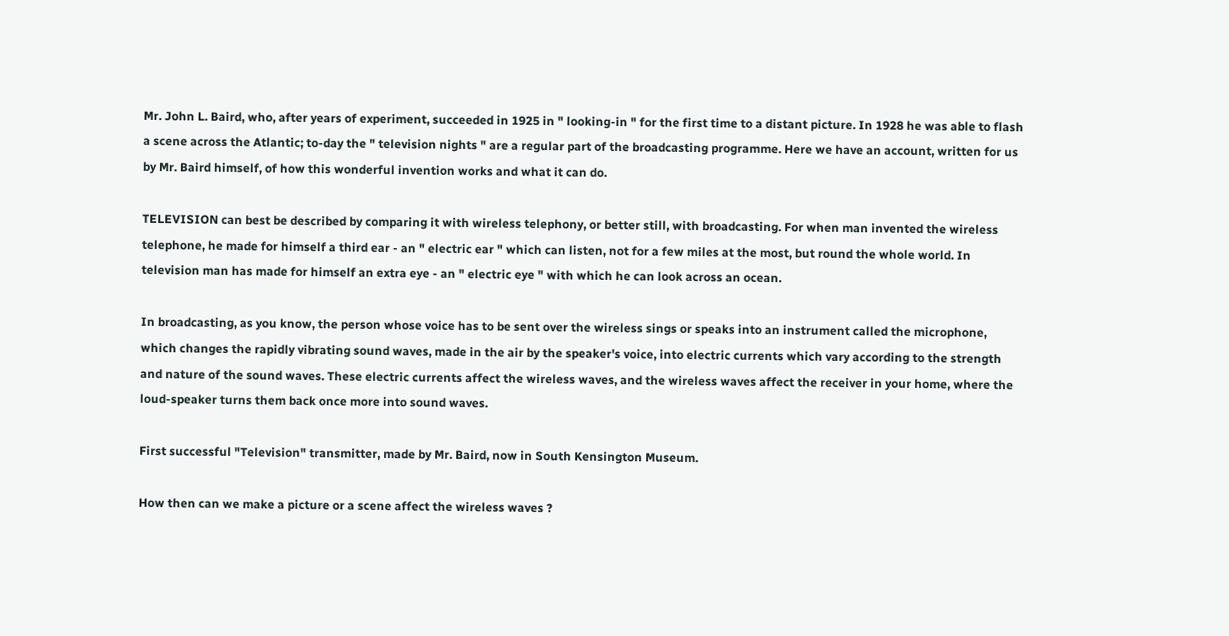Mr. John L. Baird, who, after years of experiment, succeeded in 1925 in " looking-in " for the first time to a distant picture. In 1928 he was able to flash a scene across the Atlantic; to-day the " television nights " are a regular part of the broadcasting programme. Here we have an account, written for us by Mr. Baird himself, of how this wonderful invention works and what it can do.

TELEVISION can best be described by comparing it with wireless telephony, or better still, with broadcasting. For when man invented the wireless telephone, he made for himself a third ear - an " electric ear " which can listen, not for a few miles at the most, but round the whole world. In television man has made for himself an extra eye - an " electric eye " with which he can look across an ocean.

In broadcasting, as you know, the person whose voice has to be sent over the wireless sings or speaks into an instrument called the microphone, which changes the rapidly vibrating sound waves, made in the air by the speaker's voice, into electric currents which vary according to the strength and nature of the sound waves. These electric currents affect the wireless waves, and the wireless waves affect the receiver in your home, where the loud-speaker turns them back once more into sound waves.

First successful "Television" transmitter, made by Mr. Baird, now in South Kensington Museum.

How then can we make a picture or a scene affect the wireless waves ?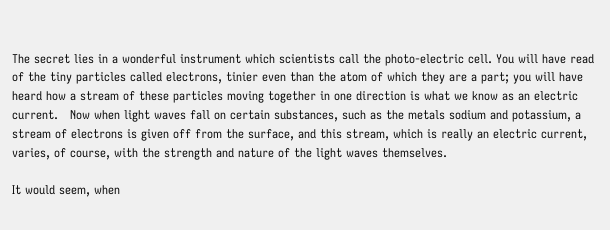The secret lies in a wonderful instrument which scientists call the photo-electric cell. You will have read of the tiny particles called electrons, tinier even than the atom of which they are a part; you will have heard how a stream of these particles moving together in one direction is what we know as an electric current.   Now when light waves fall on certain substances, such as the metals sodium and potassium, a stream of electrons is given off from the surface, and this stream, which is really an electric current, varies, of course, with the strength and nature of the light waves themselves.

It would seem, when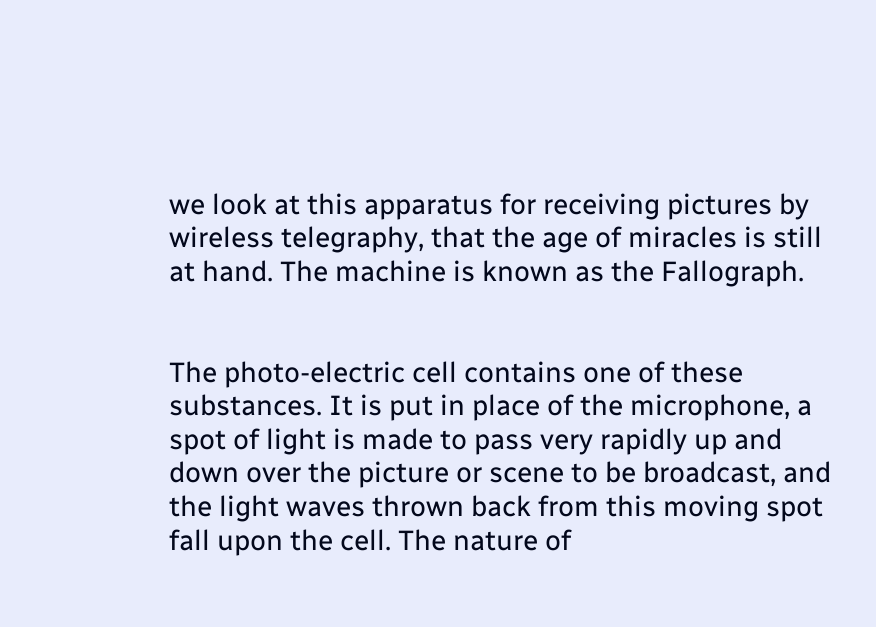we look at this apparatus for receiving pictures by wireless telegraphy, that the age of miracles is still at hand. The machine is known as the Fallograph.


The photo-electric cell contains one of these substances. It is put in place of the microphone, a spot of light is made to pass very rapidly up and down over the picture or scene to be broadcast, and the light waves thrown back from this moving spot fall upon the cell. The nature of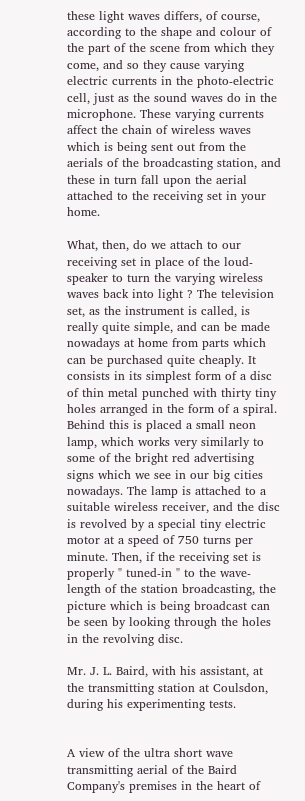these light waves differs, of course, according to the shape and colour of the part of the scene from which they come, and so they cause varying electric currents in the photo-electric cell, just as the sound waves do in the microphone. These varying currents affect the chain of wireless waves which is being sent out from the aerials of the broadcasting station, and these in turn fall upon the aerial attached to the receiving set in your home.

What, then, do we attach to our receiving set in place of the loud-speaker to turn the varying wireless waves back into light ? The television set, as the instrument is called, is really quite simple, and can be made nowadays at home from parts which can be purchased quite cheaply. It consists in its simplest form of a disc of thin metal punched with thirty tiny holes arranged in the form of a spiral. Behind this is placed a small neon lamp, which works very similarly to some of the bright red advertising signs which we see in our big cities nowadays. The lamp is attached to a suitable wireless receiver, and the disc is revolved by a special tiny electric motor at a speed of 750 turns per minute. Then, if the receiving set is properly " tuned-in " to the wave-length of the station broadcasting, the picture which is being broadcast can be seen by looking through the holes in the revolving disc.

Mr. J. L. Baird, with his assistant, at the transmitting station at Coulsdon,
during his experimenting tests.


A view of the ultra short wave transmitting aerial of the Baird Company's premises in the heart of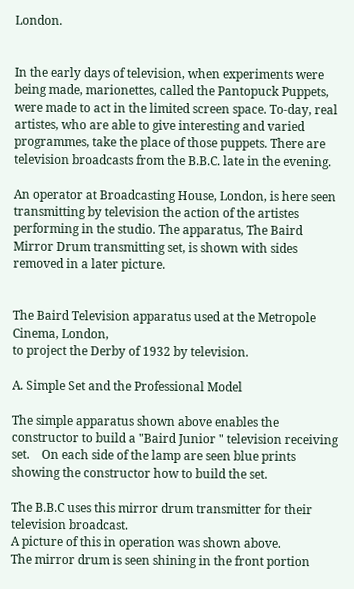London.


In the early days of television, when experiments were being made, marionettes, called the Pantopuck Puppets, were made to act in the limited screen space. To-day, real artistes, who are able to give interesting and varied programmes, take the place of those puppets. There are television broadcasts from the B.B.C. late in the evening.

An operator at Broadcasting House, London, is here seen transmitting by television the action of the artistes performing in the studio. The apparatus, The Baird Mirror Drum transmitting set, is shown with sides removed in a later picture.


The Baird Television apparatus used at the Metropole Cinema, London,
to project the Derby of 1932 by television.

A. Simple Set and the Professional Model

The simple apparatus shown above enables the constructor to build a "Baird Junior " television receiving set.    On each side of the lamp are seen blue prints showing the constructor how to build the set.

The B.B.C uses this mirror drum transmitter for their television broadcast.
A picture of this in operation was shown above.
The mirror drum is seen shining in the front portion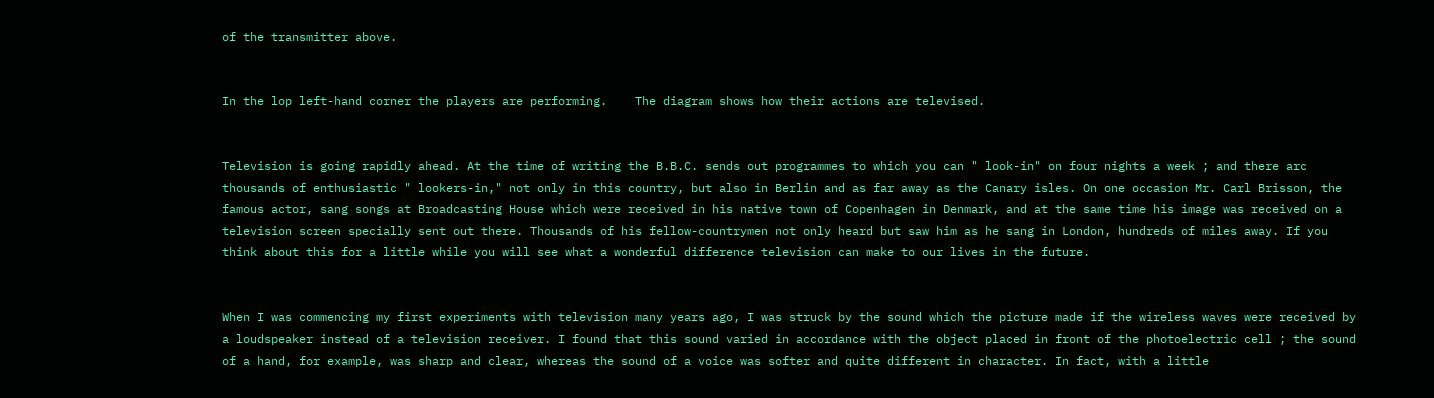of the transmitter above.


In the lop left-hand corner the players are performing.    The diagram shows how their actions are televised.


Television is going rapidly ahead. At the time of writing the B.B.C. sends out programmes to which you can " look-in" on four nights a week ; and there arc thousands of enthusiastic " lookers-in," not only in this country, but also in Berlin and as far away as the Canary isles. On one occasion Mr. Carl Brisson, the famous actor, sang songs at Broadcasting House which were received in his native town of Copenhagen in Denmark, and at the same time his image was received on a television screen specially sent out there. Thousands of his fellow-countrymen not only heard but saw him as he sang in London, hundreds of miles away. If you think about this for a little while you will see what a wonderful difference television can make to our lives in the future.


When I was commencing my first experiments with television many years ago, I was struck by the sound which the picture made if the wireless waves were received by a loudspeaker instead of a television receiver. I found that this sound varied in accordance with the object placed in front of the photoelectric cell ; the sound of a hand, for example, was sharp and clear, whereas the sound of a voice was softer and quite different in character. In fact, with a little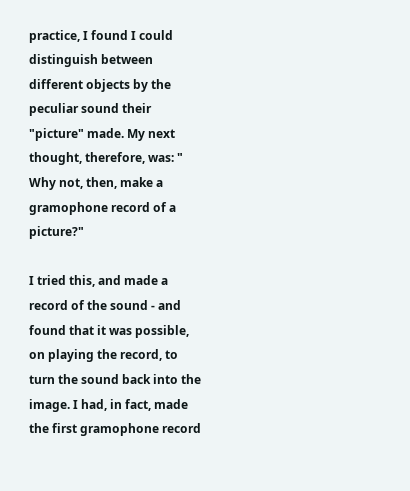practice, I found I could distinguish between different objects by the peculiar sound their "picture" made. My next thought, therefore, was: " Why not, then, make a gramophone record of a picture?"

I tried this, and made a record of the sound - and found that it was possible, on playing the record, to turn the sound back into the image. I had, in fact, made the first gramophone record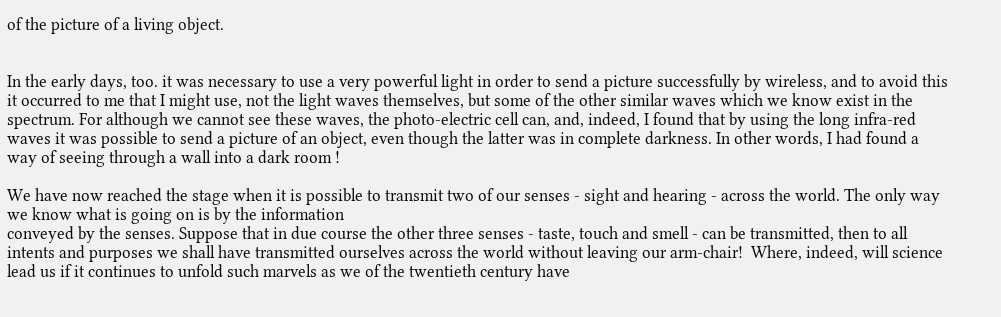of the picture of a living object.


In the early days, too. it was necessary to use a very powerful light in order to send a picture successfully by wireless, and to avoid this it occurred to me that I might use, not the light waves themselves, but some of the other similar waves which we know exist in the spectrum. For although we cannot see these waves, the photo-electric cell can, and, indeed, I found that by using the long infra-red waves it was possible to send a picture of an object, even though the latter was in complete darkness. In other words, I had found a way of seeing through a wall into a dark room !

We have now reached the stage when it is possible to transmit two of our senses - sight and hearing - across the world. The only way we know what is going on is by the information
conveyed by the senses. Suppose that in due course the other three senses - taste, touch and smell - can be transmitted, then to all intents and purposes we shall have transmitted ourselves across the world without leaving our arm-chair!  Where, indeed, will science lead us if it continues to unfold such marvels as we of the twentieth century have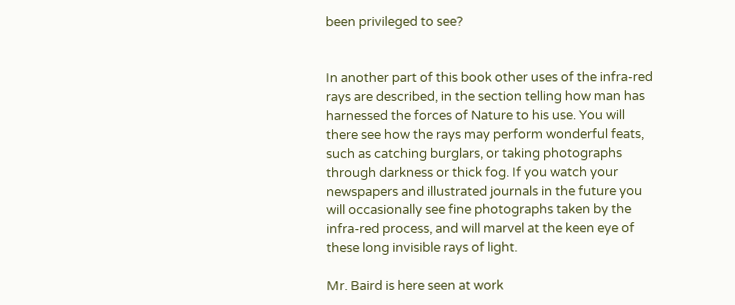been privileged to see?


In another part of this book other uses of the infra-red rays are described, in the section telling how man has harnessed the forces of Nature to his use. You will there see how the rays may perform wonderful feats, such as catching burglars, or taking photographs through darkness or thick fog. If you watch your newspapers and illustrated journals in the future you will occasionally see fine photographs taken by the infra-red process, and will marvel at the keen eye of these long invisible rays of light.

Mr. Baird is here seen at work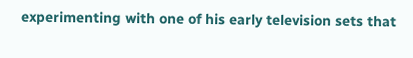experimenting with one of his early television sets that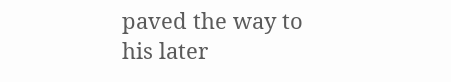paved the way to his later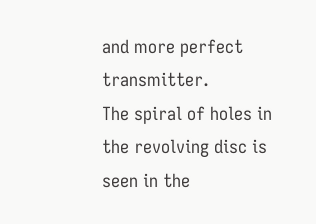and more perfect transmitter.
The spiral of holes in the revolving disc is seen in the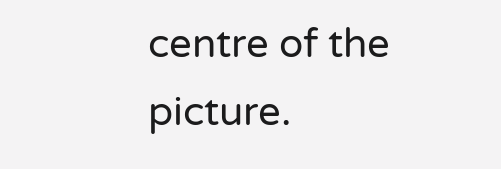centre of the picture.